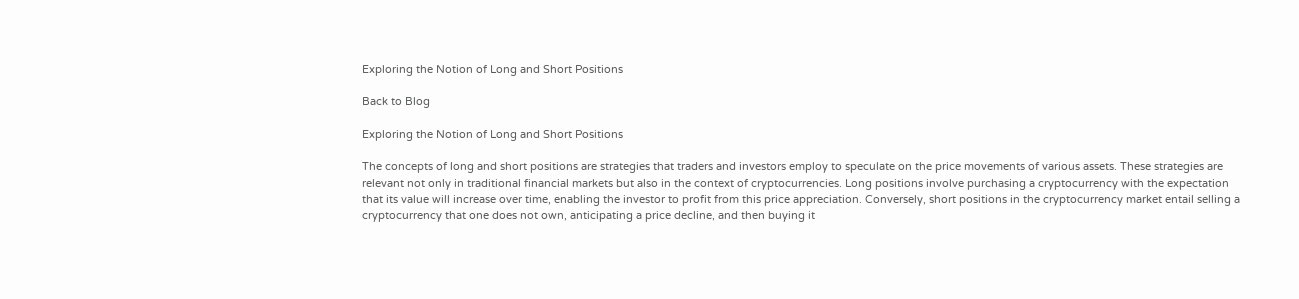Exploring the Notion of Long and Short Positions

Back to Blog

Exploring the Notion of Long and Short Positions

The concepts of long and short positions are strategies that traders and investors employ to speculate on the price movements of various assets. These strategies are relevant not only in traditional financial markets but also in the context of cryptocurrencies. Long positions involve purchasing a cryptocurrency with the expectation that its value will increase over time, enabling the investor to profit from this price appreciation. Conversely, short positions in the cryptocurrency market entail selling a cryptocurrency that one does not own, anticipating a price decline, and then buying it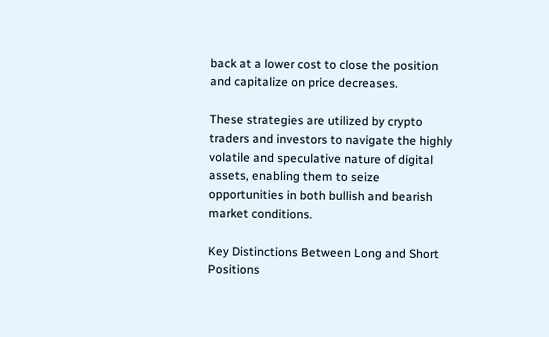back at a lower cost to close the position and capitalize on price decreases.

These strategies are utilized by crypto traders and investors to navigate the highly volatile and speculative nature of digital assets, enabling them to seize opportunities in both bullish and bearish market conditions.

Key Distinctions Between Long and Short Positions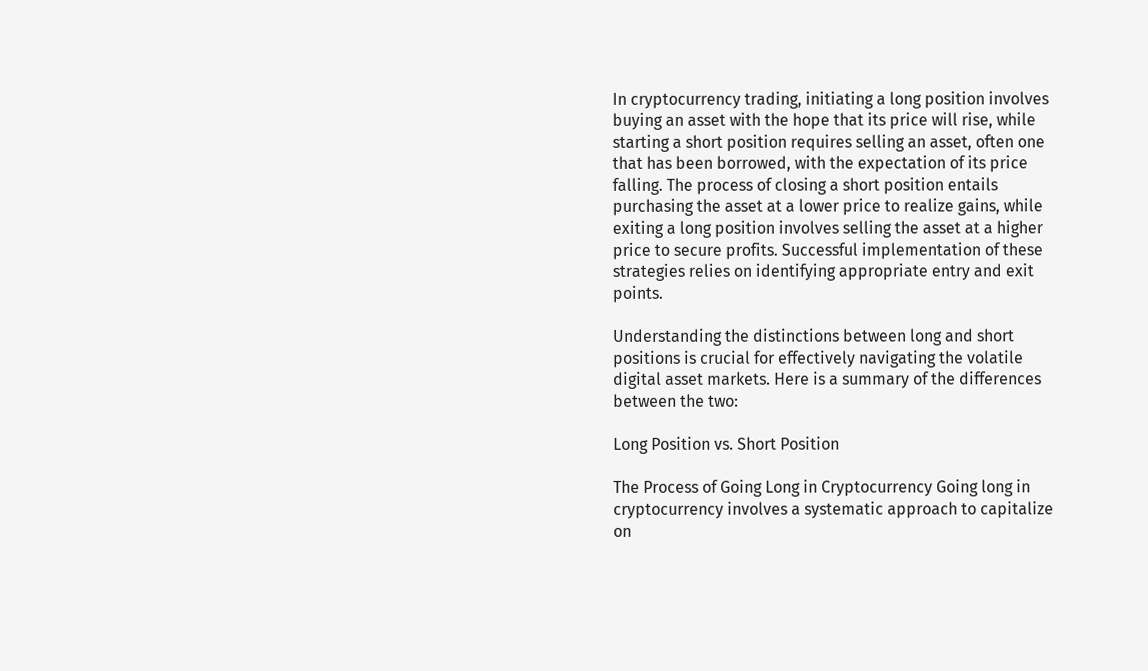In cryptocurrency trading, initiating a long position involves buying an asset with the hope that its price will rise, while starting a short position requires selling an asset, often one that has been borrowed, with the expectation of its price falling. The process of closing a short position entails purchasing the asset at a lower price to realize gains, while exiting a long position involves selling the asset at a higher price to secure profits. Successful implementation of these strategies relies on identifying appropriate entry and exit points.

Understanding the distinctions between long and short positions is crucial for effectively navigating the volatile digital asset markets. Here is a summary of the differences between the two:

Long Position vs. Short Position

The Process of Going Long in Cryptocurrency Going long in cryptocurrency involves a systematic approach to capitalize on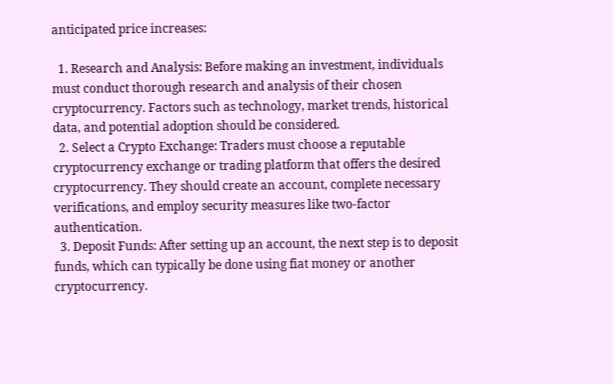anticipated price increases:

  1. Research and Analysis: Before making an investment, individuals must conduct thorough research and analysis of their chosen cryptocurrency. Factors such as technology, market trends, historical data, and potential adoption should be considered.
  2. Select a Crypto Exchange: Traders must choose a reputable cryptocurrency exchange or trading platform that offers the desired cryptocurrency. They should create an account, complete necessary verifications, and employ security measures like two-factor authentication.
  3. Deposit Funds: After setting up an account, the next step is to deposit funds, which can typically be done using fiat money or another cryptocurrency.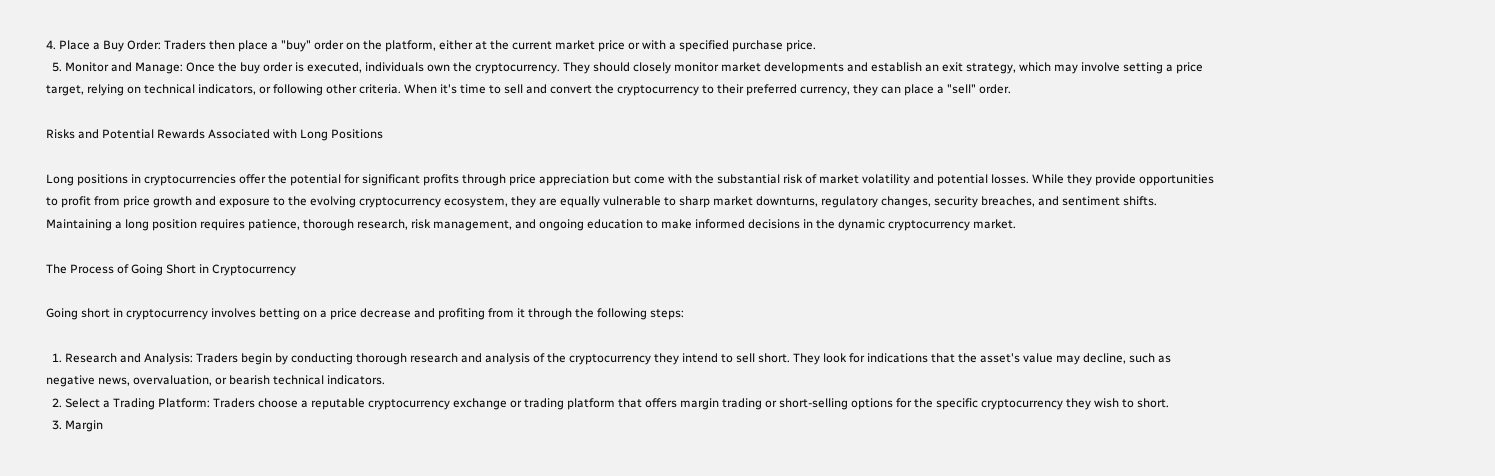4. Place a Buy Order: Traders then place a "buy" order on the platform, either at the current market price or with a specified purchase price.
  5. Monitor and Manage: Once the buy order is executed, individuals own the cryptocurrency. They should closely monitor market developments and establish an exit strategy, which may involve setting a price target, relying on technical indicators, or following other criteria. When it's time to sell and convert the cryptocurrency to their preferred currency, they can place a "sell" order.

Risks and Potential Rewards Associated with Long Positions

Long positions in cryptocurrencies offer the potential for significant profits through price appreciation but come with the substantial risk of market volatility and potential losses. While they provide opportunities to profit from price growth and exposure to the evolving cryptocurrency ecosystem, they are equally vulnerable to sharp market downturns, regulatory changes, security breaches, and sentiment shifts. Maintaining a long position requires patience, thorough research, risk management, and ongoing education to make informed decisions in the dynamic cryptocurrency market.

The Process of Going Short in Cryptocurrency

Going short in cryptocurrency involves betting on a price decrease and profiting from it through the following steps:

  1. Research and Analysis: Traders begin by conducting thorough research and analysis of the cryptocurrency they intend to sell short. They look for indications that the asset's value may decline, such as negative news, overvaluation, or bearish technical indicators.
  2. Select a Trading Platform: Traders choose a reputable cryptocurrency exchange or trading platform that offers margin trading or short-selling options for the specific cryptocurrency they wish to short.
  3. Margin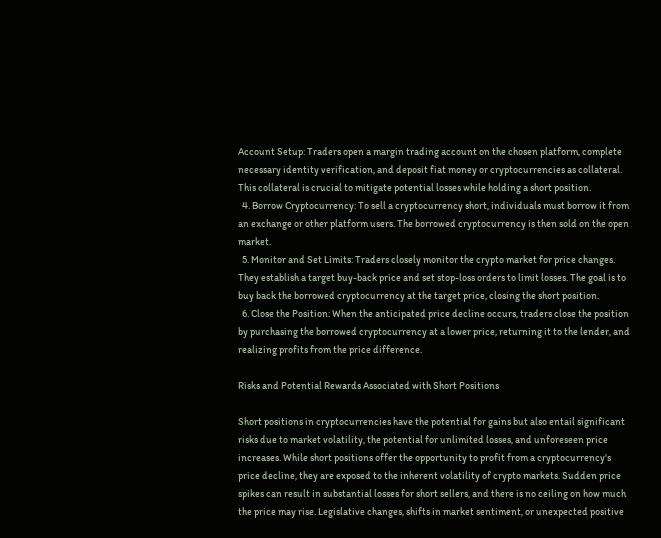Account Setup: Traders open a margin trading account on the chosen platform, complete necessary identity verification, and deposit fiat money or cryptocurrencies as collateral. This collateral is crucial to mitigate potential losses while holding a short position.
  4. Borrow Cryptocurrency: To sell a cryptocurrency short, individuals must borrow it from an exchange or other platform users. The borrowed cryptocurrency is then sold on the open market.
  5. Monitor and Set Limits: Traders closely monitor the crypto market for price changes. They establish a target buy-back price and set stop-loss orders to limit losses. The goal is to buy back the borrowed cryptocurrency at the target price, closing the short position.
  6. Close the Position: When the anticipated price decline occurs, traders close the position by purchasing the borrowed cryptocurrency at a lower price, returning it to the lender, and realizing profits from the price difference.

Risks and Potential Rewards Associated with Short Positions

Short positions in cryptocurrencies have the potential for gains but also entail significant risks due to market volatility, the potential for unlimited losses, and unforeseen price increases. While short positions offer the opportunity to profit from a cryptocurrency's price decline, they are exposed to the inherent volatility of crypto markets. Sudden price spikes can result in substantial losses for short sellers, and there is no ceiling on how much the price may rise. Legislative changes, shifts in market sentiment, or unexpected positive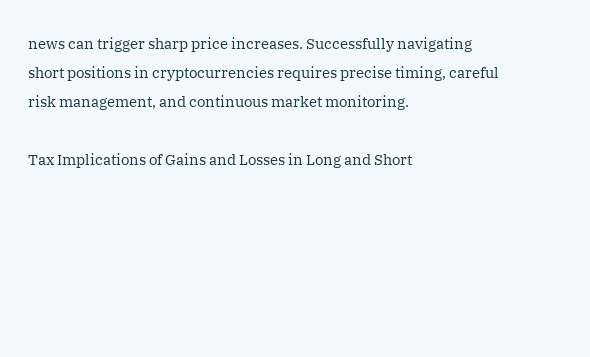news can trigger sharp price increases. Successfully navigating short positions in cryptocurrencies requires precise timing, careful risk management, and continuous market monitoring.

Tax Implications of Gains and Losses in Long and Short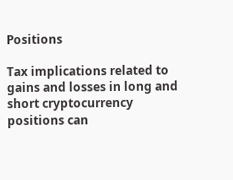Positions

Tax implications related to gains and losses in long and short cryptocurrency positions can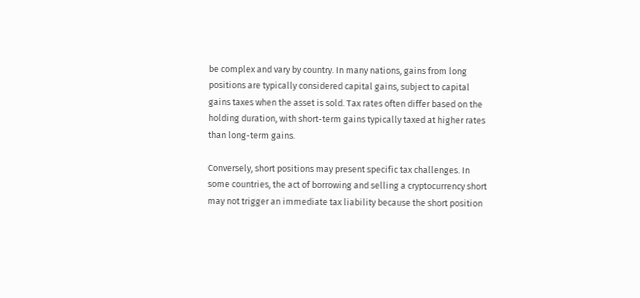be complex and vary by country. In many nations, gains from long positions are typically considered capital gains, subject to capital gains taxes when the asset is sold. Tax rates often differ based on the holding duration, with short-term gains typically taxed at higher rates than long-term gains.

Conversely, short positions may present specific tax challenges. In some countries, the act of borrowing and selling a cryptocurrency short may not trigger an immediate tax liability because the short position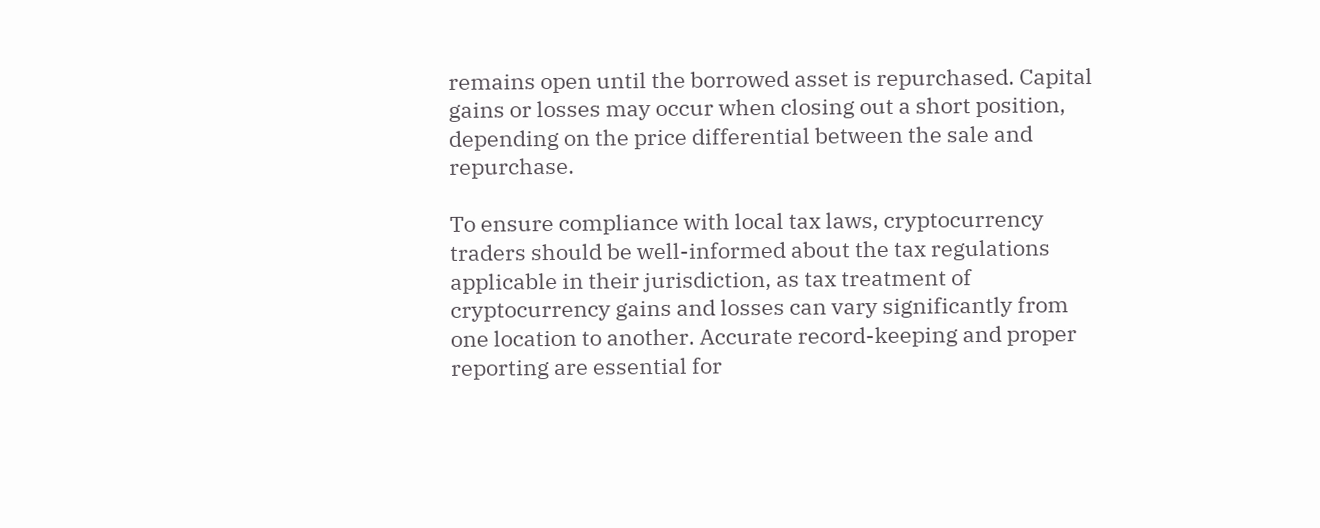remains open until the borrowed asset is repurchased. Capital gains or losses may occur when closing out a short position, depending on the price differential between the sale and repurchase.

To ensure compliance with local tax laws, cryptocurrency traders should be well-informed about the tax regulations applicable in their jurisdiction, as tax treatment of cryptocurrency gains and losses can vary significantly from one location to another. Accurate record-keeping and proper reporting are essential for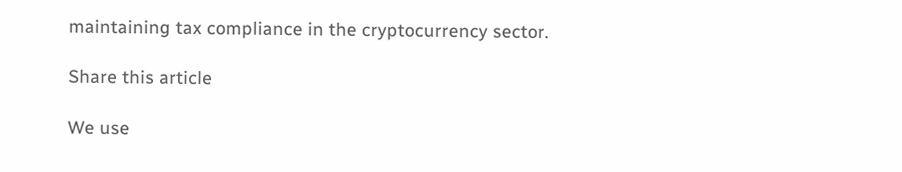maintaining tax compliance in the cryptocurrency sector.

Share this article

We use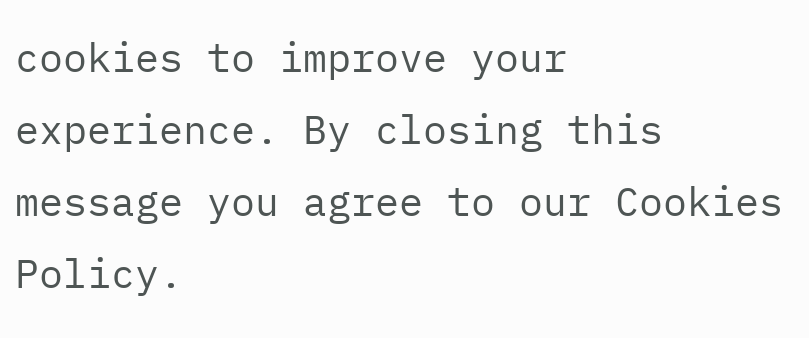cookies to improve your experience. By closing this message you agree to our Cookies Policy.